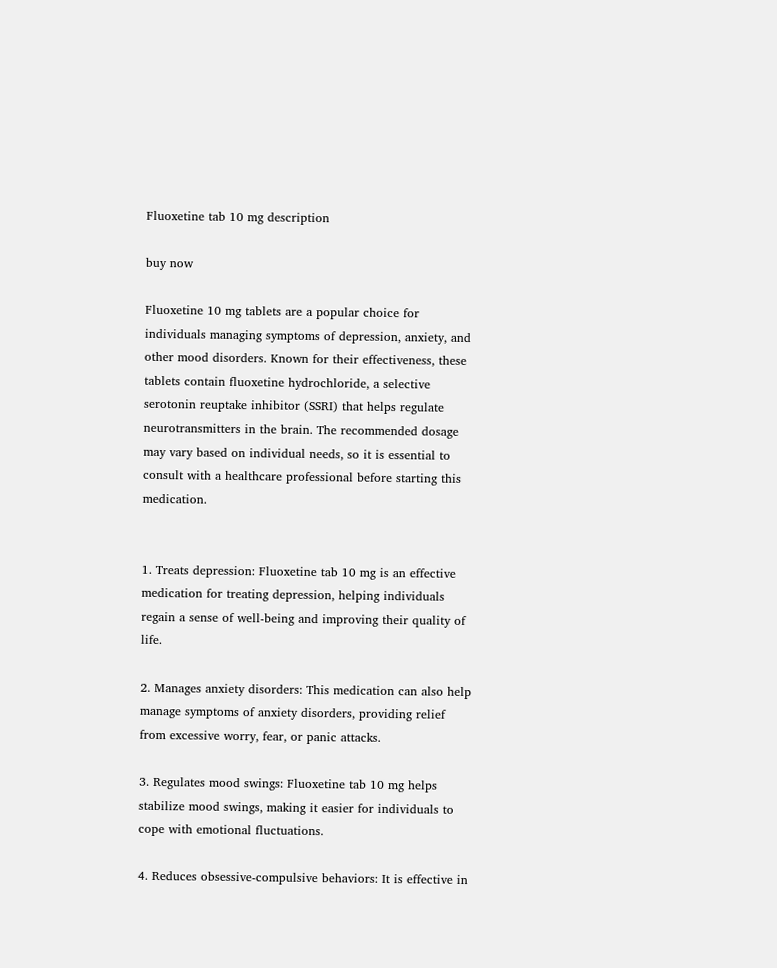Fluoxetine tab 10 mg description

buy now

Fluoxetine 10 mg tablets are a popular choice for individuals managing symptoms of depression, anxiety, and other mood disorders. Known for their effectiveness, these tablets contain fluoxetine hydrochloride, a selective serotonin reuptake inhibitor (SSRI) that helps regulate neurotransmitters in the brain. The recommended dosage may vary based on individual needs, so it is essential to consult with a healthcare professional before starting this medication.


1. Treats depression: Fluoxetine tab 10 mg is an effective medication for treating depression, helping individuals regain a sense of well-being and improving their quality of life.

2. Manages anxiety disorders: This medication can also help manage symptoms of anxiety disorders, providing relief from excessive worry, fear, or panic attacks.

3. Regulates mood swings: Fluoxetine tab 10 mg helps stabilize mood swings, making it easier for individuals to cope with emotional fluctuations.

4. Reduces obsessive-compulsive behaviors: It is effective in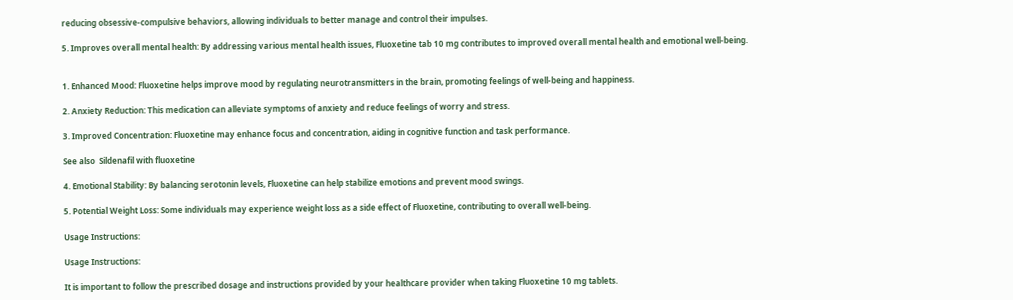reducing obsessive-compulsive behaviors, allowing individuals to better manage and control their impulses.

5. Improves overall mental health: By addressing various mental health issues, Fluoxetine tab 10 mg contributes to improved overall mental health and emotional well-being.


1. Enhanced Mood: Fluoxetine helps improve mood by regulating neurotransmitters in the brain, promoting feelings of well-being and happiness.

2. Anxiety Reduction: This medication can alleviate symptoms of anxiety and reduce feelings of worry and stress.

3. Improved Concentration: Fluoxetine may enhance focus and concentration, aiding in cognitive function and task performance.

See also  Sildenafil with fluoxetine

4. Emotional Stability: By balancing serotonin levels, Fluoxetine can help stabilize emotions and prevent mood swings.

5. Potential Weight Loss: Some individuals may experience weight loss as a side effect of Fluoxetine, contributing to overall well-being.

Usage Instructions:

Usage Instructions:

It is important to follow the prescribed dosage and instructions provided by your healthcare provider when taking Fluoxetine 10 mg tablets.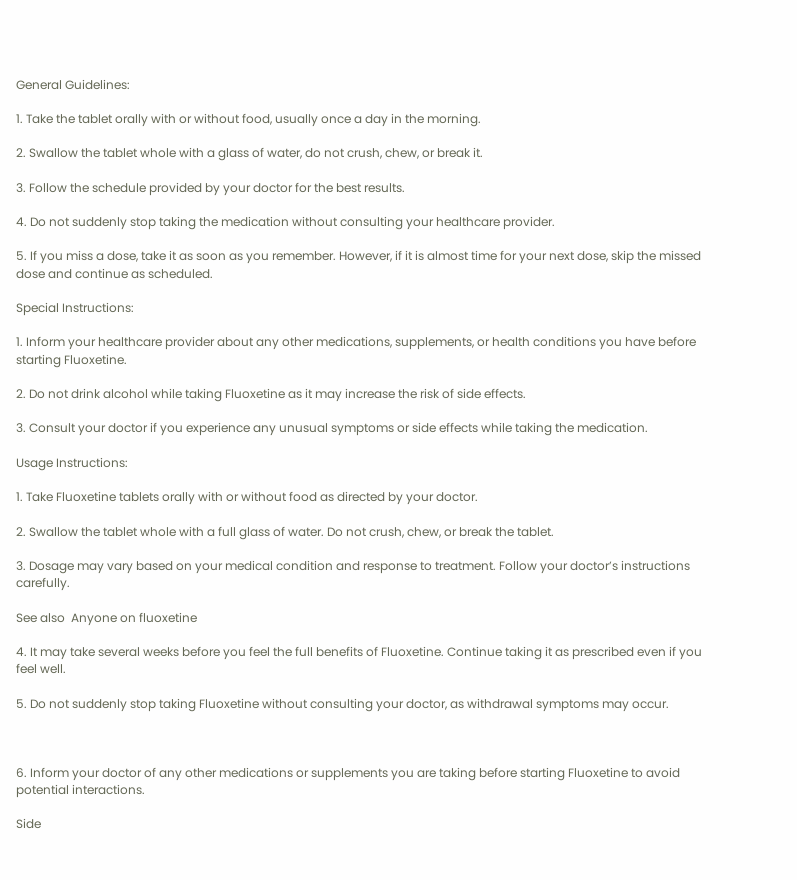General Guidelines:

1. Take the tablet orally with or without food, usually once a day in the morning.

2. Swallow the tablet whole with a glass of water, do not crush, chew, or break it.

3. Follow the schedule provided by your doctor for the best results.

4. Do not suddenly stop taking the medication without consulting your healthcare provider.

5. If you miss a dose, take it as soon as you remember. However, if it is almost time for your next dose, skip the missed dose and continue as scheduled.

Special Instructions:

1. Inform your healthcare provider about any other medications, supplements, or health conditions you have before starting Fluoxetine.

2. Do not drink alcohol while taking Fluoxetine as it may increase the risk of side effects.

3. Consult your doctor if you experience any unusual symptoms or side effects while taking the medication.

Usage Instructions:

1. Take Fluoxetine tablets orally with or without food as directed by your doctor.

2. Swallow the tablet whole with a full glass of water. Do not crush, chew, or break the tablet.

3. Dosage may vary based on your medical condition and response to treatment. Follow your doctor’s instructions carefully.

See also  Anyone on fluoxetine

4. It may take several weeks before you feel the full benefits of Fluoxetine. Continue taking it as prescribed even if you feel well.

5. Do not suddenly stop taking Fluoxetine without consulting your doctor, as withdrawal symptoms may occur.



6. Inform your doctor of any other medications or supplements you are taking before starting Fluoxetine to avoid potential interactions.

Side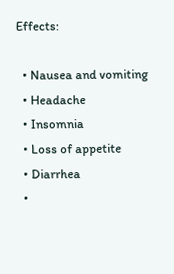Effects:

  • Nausea and vomiting
  • Headache
  • Insomnia
  • Loss of appetite
  • Diarrhea
  •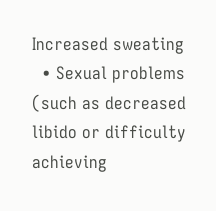Increased sweating
  • Sexual problems (such as decreased libido or difficulty achieving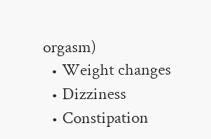orgasm)
  • Weight changes
  • Dizziness
  • Constipation